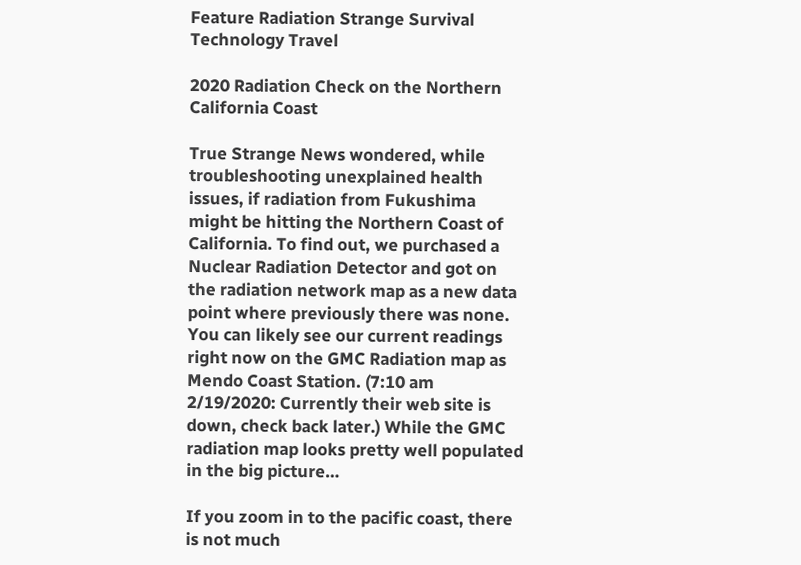Feature Radiation Strange Survival Technology Travel

2020 Radiation Check on the Northern California Coast

True Strange News wondered, while troubleshooting unexplained health issues, if radiation from Fukushima might be hitting the Northern Coast of California. To find out, we purchased a Nuclear Radiation Detector and got on the radiation network map as a new data point where previously there was none. You can likely see our current readings right now on the GMC Radiation map as Mendo Coast Station. (7:10 am 2/19/2020: Currently their web site is down, check back later.) While the GMC radiation map looks pretty well populated in the big picture…

If you zoom in to the pacific coast, there is not much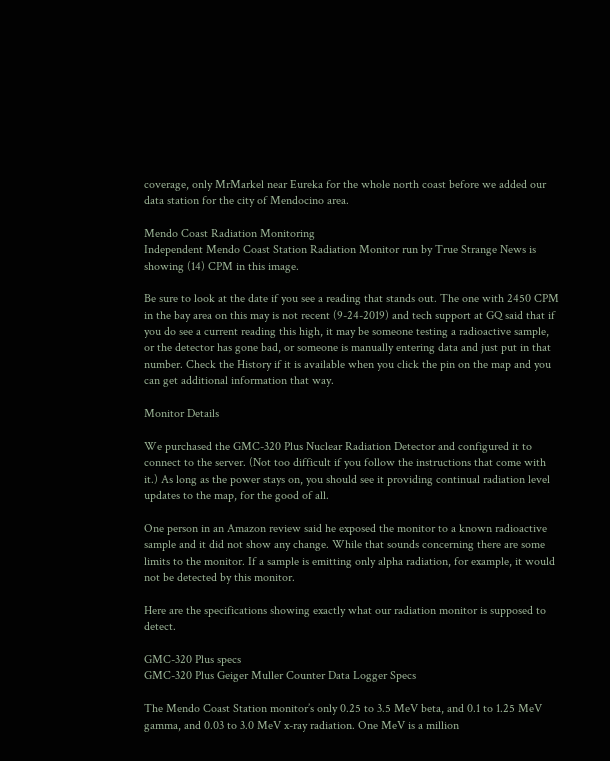coverage, only MrMarkel near Eureka for the whole north coast before we added our data station for the city of Mendocino area.

Mendo Coast Radiation Monitoring
Independent Mendo Coast Station Radiation Monitor run by True Strange News is showing (14) CPM in this image.

Be sure to look at the date if you see a reading that stands out. The one with 2450 CPM in the bay area on this may is not recent (9-24-2019) and tech support at GQ said that if you do see a current reading this high, it may be someone testing a radioactive sample, or the detector has gone bad, or someone is manually entering data and just put in that number. Check the History if it is available when you click the pin on the map and you can get additional information that way.

Monitor Details

We purchased the GMC-320 Plus Nuclear Radiation Detector and configured it to connect to the server. (Not too difficult if you follow the instructions that come with it.) As long as the power stays on, you should see it providing continual radiation level updates to the map, for the good of all.

One person in an Amazon review said he exposed the monitor to a known radioactive sample and it did not show any change. While that sounds concerning there are some limits to the monitor. If a sample is emitting only alpha radiation, for example, it would not be detected by this monitor.

Here are the specifications showing exactly what our radiation monitor is supposed to detect.

GMC-320 Plus specs
GMC-320 Plus Geiger Muller Counter Data Logger Specs

The Mendo Coast Station monitor’s only 0.25 to 3.5 MeV beta, and 0.1 to 1.25 MeV gamma, and 0.03 to 3.0 MeV x-ray radiation. One MeV is a million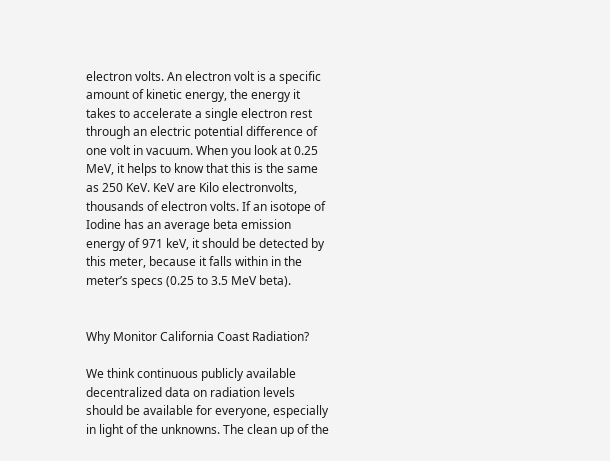electron volts. An electron volt is a specific amount of kinetic energy, the energy it takes to accelerate a single electron rest through an electric potential difference of one volt in vacuum. When you look at 0.25 MeV, it helps to know that this is the same as 250 KeV. KeV are Kilo electronvolts, thousands of electron volts. If an isotope of Iodine has an average beta emission energy of 971 keV, it should be detected by this meter, because it falls within in the meter’s specs (0.25 to 3.5 MeV beta).


Why Monitor California Coast Radiation?

We think continuous publicly available decentralized data on radiation levels should be available for everyone, especially in light of the unknowns. The clean up of the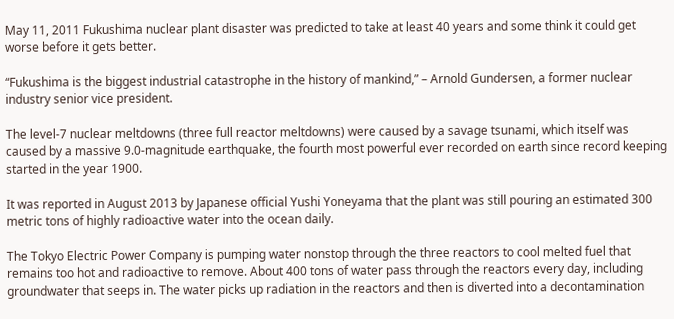May 11, 2011 Fukushima nuclear plant disaster was predicted to take at least 40 years and some think it could get worse before it gets better.

“Fukushima is the biggest industrial catastrophe in the history of mankind,” – Arnold Gundersen, a former nuclear industry senior vice president.

The level-7 nuclear meltdowns (three full reactor meltdowns) were caused by a savage tsunami, which itself was caused by a massive 9.0-magnitude earthquake, the fourth most powerful ever recorded on earth since record keeping started in the year 1900.

It was reported in August 2013 by Japanese official Yushi Yoneyama that the plant was still pouring an estimated 300 metric tons of highly radioactive water into the ocean daily.

The Tokyo Electric Power Company is pumping water nonstop through the three reactors to cool melted fuel that remains too hot and radioactive to remove. About 400 tons of water pass through the reactors every day, including groundwater that seeps in. The water picks up radiation in the reactors and then is diverted into a decontamination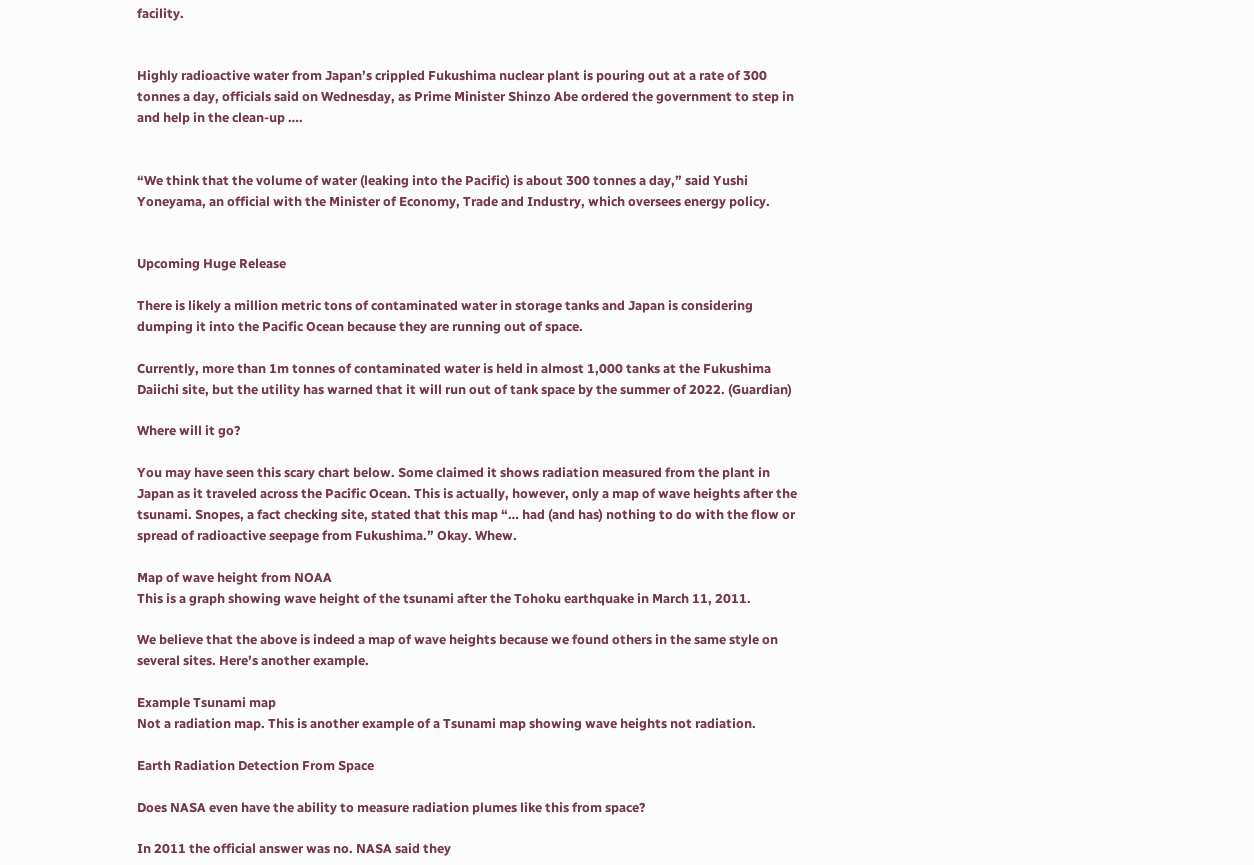facility.


Highly radioactive water from Japan’s crippled Fukushima nuclear plant is pouring out at a rate of 300 tonnes a day, officials said on Wednesday, as Prime Minister Shinzo Abe ordered the government to step in and help in the clean-up ….


“We think that the volume of water (leaking into the Pacific) is about 300 tonnes a day,” said Yushi Yoneyama, an official with the Minister of Economy, Trade and Industry, which oversees energy policy.


Upcoming Huge Release

There is likely a million metric tons of contaminated water in storage tanks and Japan is considering dumping it into the Pacific Ocean because they are running out of space.

Currently, more than 1m tonnes of contaminated water is held in almost 1,000 tanks at the Fukushima Daiichi site, but the utility has warned that it will run out of tank space by the summer of 2022. (Guardian)

Where will it go?

You may have seen this scary chart below. Some claimed it shows radiation measured from the plant in Japan as it traveled across the Pacific Ocean. This is actually, however, only a map of wave heights after the tsunami. Snopes, a fact checking site, stated that this map “… had (and has) nothing to do with the flow or spread of radioactive seepage from Fukushima.” Okay. Whew.

Map of wave height from NOAA
This is a graph showing wave height of the tsunami after the Tohoku earthquake in March 11, 2011.

We believe that the above is indeed a map of wave heights because we found others in the same style on several sites. Here’s another example.

Example Tsunami map
Not a radiation map. This is another example of a Tsunami map showing wave heights not radiation.

Earth Radiation Detection From Space

Does NASA even have the ability to measure radiation plumes like this from space?

In 2011 the official answer was no. NASA said they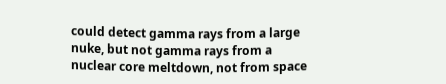could detect gamma rays from a large nuke, but not gamma rays from a nuclear core meltdown, not from space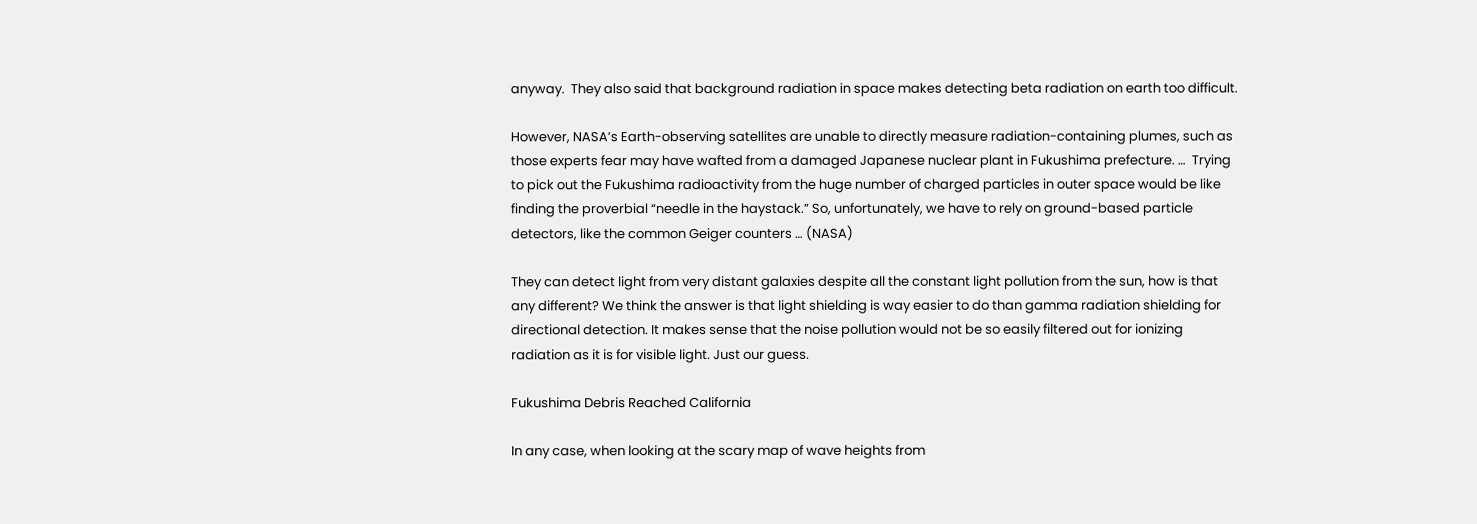anyway.  They also said that background radiation in space makes detecting beta radiation on earth too difficult.

However, NASA’s Earth-observing satellites are unable to directly measure radiation-containing plumes, such as those experts fear may have wafted from a damaged Japanese nuclear plant in Fukushima prefecture. …  Trying to pick out the Fukushima radioactivity from the huge number of charged particles in outer space would be like finding the proverbial “needle in the haystack.” So, unfortunately, we have to rely on ground-based particle detectors, like the common Geiger counters … (NASA)

They can detect light from very distant galaxies despite all the constant light pollution from the sun, how is that any different? We think the answer is that light shielding is way easier to do than gamma radiation shielding for directional detection. It makes sense that the noise pollution would not be so easily filtered out for ionizing radiation as it is for visible light. Just our guess.

Fukushima Debris Reached California

In any case, when looking at the scary map of wave heights from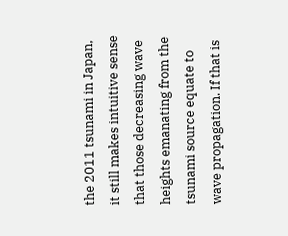the 2011 tsunami in Japan, it still makes intuitive sense that those decreasing wave heights emanating from the tsunami source equate to wave propagation. If that is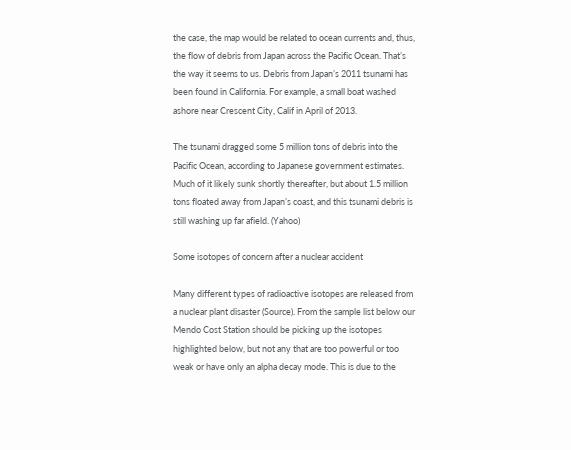the case, the map would be related to ocean currents and, thus, the flow of debris from Japan across the Pacific Ocean. That’s the way it seems to us. Debris from Japan’s 2011 tsunami has been found in California. For example, a small boat washed ashore near Crescent City, Calif in April of 2013.

The tsunami dragged some 5 million tons of debris into the Pacific Ocean, according to Japanese government estimates. Much of it likely sunk shortly thereafter, but about 1.5 million tons floated away from Japan’s coast, and this tsunami debris is still washing up far afield. (Yahoo)

Some isotopes of concern after a nuclear accident

Many different types of radioactive isotopes are released from a nuclear plant disaster (Source). From the sample list below our Mendo Cost Station should be picking up the isotopes highlighted below, but not any that are too powerful or too weak or have only an alpha decay mode. This is due to the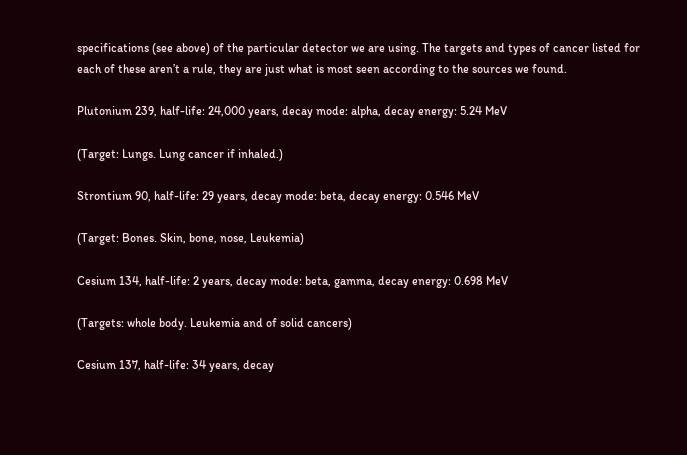specifications (see above) of the particular detector we are using. The targets and types of cancer listed for each of these aren’t a rule, they are just what is most seen according to the sources we found.

Plutonium 239, half-life: 24,000 years, decay mode: alpha, decay energy: 5.24 MeV

(Target: Lungs. Lung cancer if inhaled.)

Strontium 90, half-life: 29 years, decay mode: beta, decay energy: 0.546 MeV

(Target: Bones. Skin, bone, nose, Leukemia)

Cesium 134, half-life: 2 years, decay mode: beta, gamma, decay energy: 0.698 MeV

(Targets: whole body. Leukemia and of solid cancers)

Cesium 137, half-life: 34 years, decay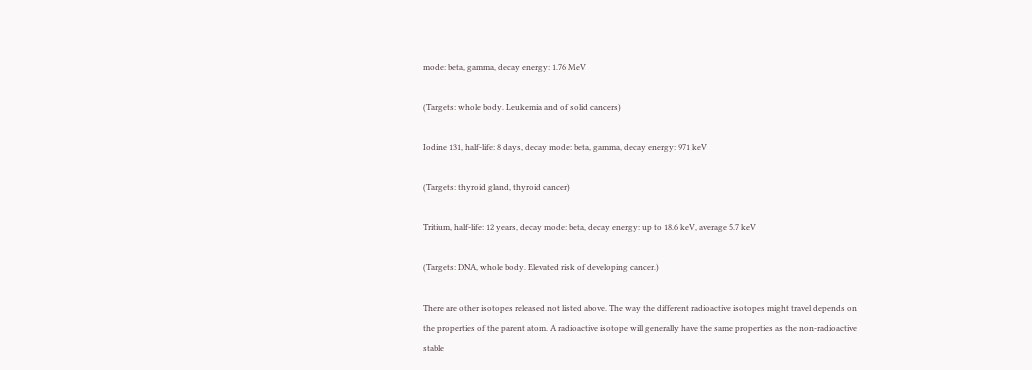mode: beta, gamma, decay energy: 1.76 MeV

(Targets: whole body. Leukemia and of solid cancers)

Iodine 131, half-life: 8 days, decay mode: beta, gamma, decay energy: 971 keV

(Targets: thyroid gland, thyroid cancer)

Tritium, half-life: 12 years, decay mode: beta, decay energy: up to 18.6 keV, average 5.7 keV

(Targets: DNA, whole body. Elevated risk of developing cancer.)

There are other isotopes released not listed above. The way the different radioactive isotopes might travel depends on the properties of the parent atom. A radioactive isotope will generally have the same properties as the non-radioactive stable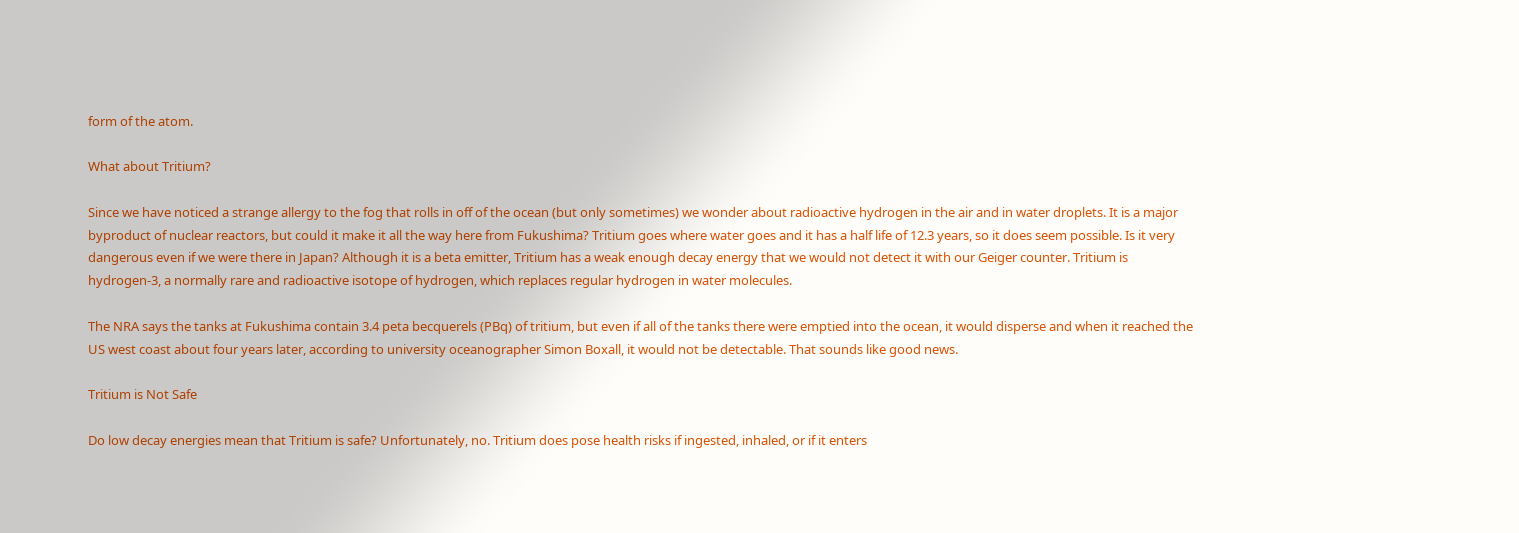form of the atom.

What about Tritium?

Since we have noticed a strange allergy to the fog that rolls in off of the ocean (but only sometimes) we wonder about radioactive hydrogen in the air and in water droplets. It is a major byproduct of nuclear reactors, but could it make it all the way here from Fukushima? Tritium goes where water goes and it has a half life of 12.3 years, so it does seem possible. Is it very dangerous even if we were there in Japan? Although it is a beta emitter, Tritium has a weak enough decay energy that we would not detect it with our Geiger counter. Tritium is hydrogen-3, a normally rare and radioactive isotope of hydrogen, which replaces regular hydrogen in water molecules.

The NRA says the tanks at Fukushima contain 3.4 peta becquerels (PBq) of tritium, but even if all of the tanks there were emptied into the ocean, it would disperse and when it reached the US west coast about four years later, according to university oceanographer Simon Boxall, it would not be detectable. That sounds like good news.

Tritium is Not Safe

Do low decay energies mean that Tritium is safe? Unfortunately, no. Tritium does pose health risks if ingested, inhaled, or if it enters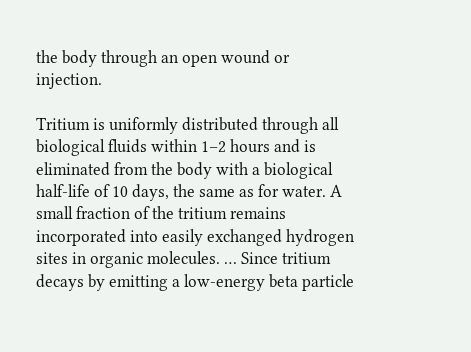the body through an open wound or injection.

Tritium is uniformly distributed through all biological fluids within 1–2 hours and is eliminated from the body with a biological half-life of 10 days, the same as for water. A small fraction of the tritium remains incorporated into easily exchanged hydrogen sites in organic molecules. … Since tritium decays by emitting a low-energy beta particle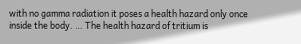with no gamma radiation it poses a health hazard only once inside the body. … The health hazard of tritium is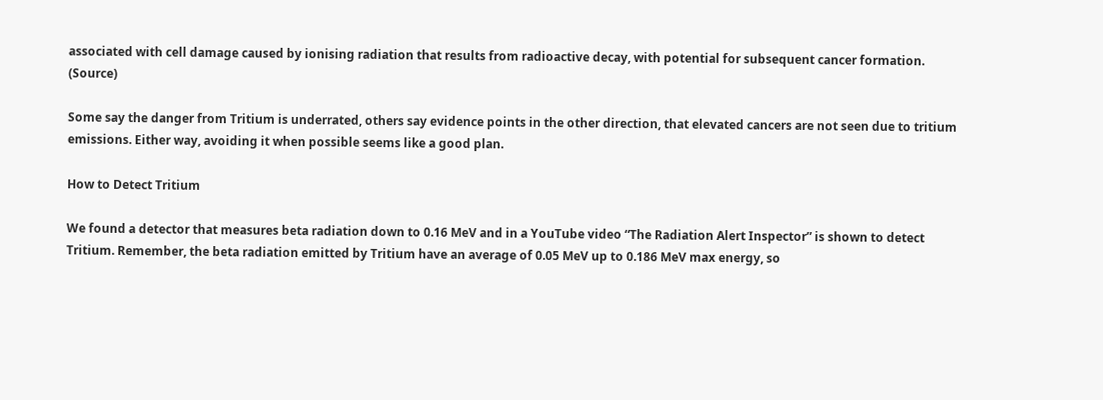associated with cell damage caused by ionising radiation that results from radioactive decay, with potential for subsequent cancer formation. (Source)

Some say the danger from Tritium is underrated, others say evidence points in the other direction, that elevated cancers are not seen due to tritium emissions. Either way, avoiding it when possible seems like a good plan.

How to Detect Tritium

We found a detector that measures beta radiation down to 0.16 MeV and in a YouTube video “The Radiation Alert Inspector” is shown to detect Tritium. Remember, the beta radiation emitted by Tritium have an average of 0.05 MeV up to 0.186 MeV max energy, so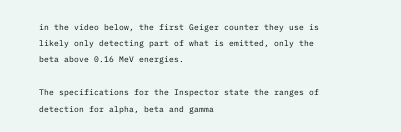in the video below, the first Geiger counter they use is likely only detecting part of what is emitted, only the beta above 0.16 MeV energies.

The specifications for the Inspector state the ranges of detection for alpha, beta and gamma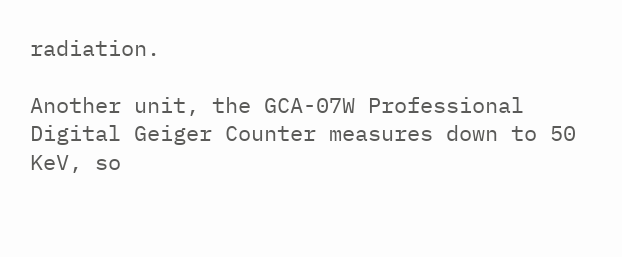radiation.

Another unit, the GCA-07W Professional Digital Geiger Counter measures down to 50 KeV, so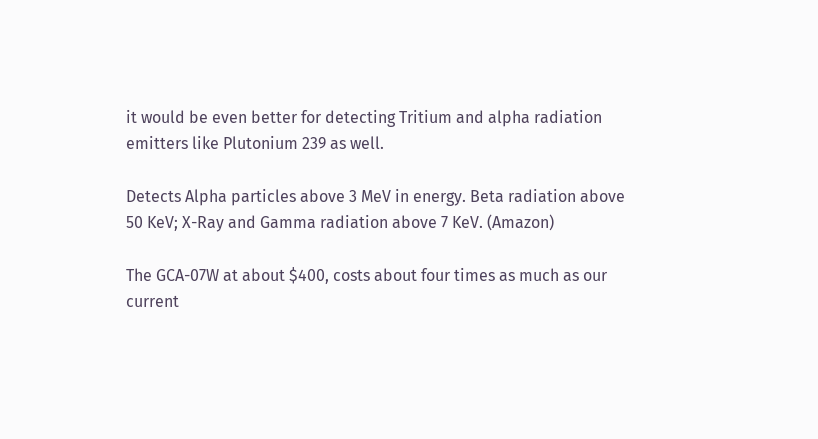it would be even better for detecting Tritium and alpha radiation emitters like Plutonium 239 as well.

Detects Alpha particles above 3 MeV in energy. Beta radiation above 50 KeV; X-Ray and Gamma radiation above 7 KeV. (Amazon)

The GCA-07W at about $400, costs about four times as much as our current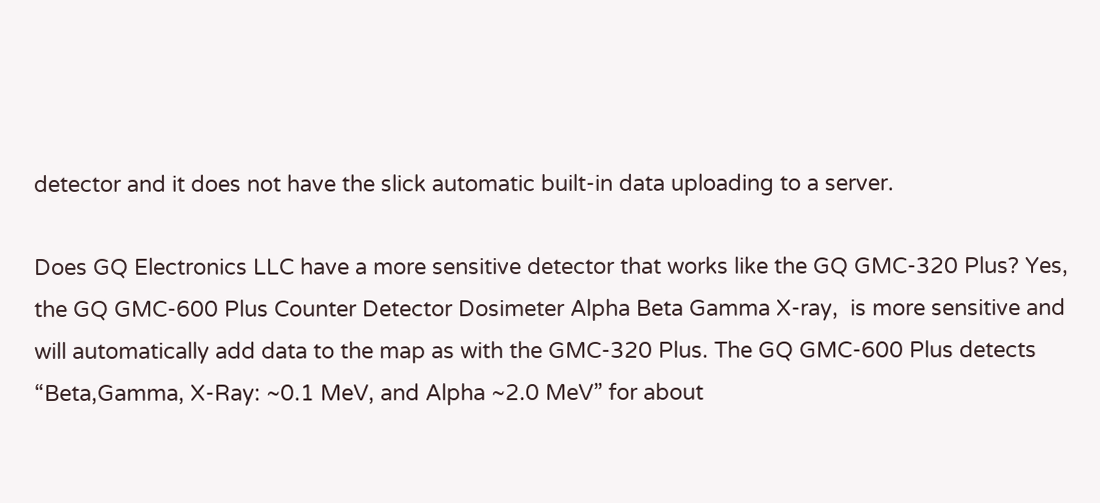detector and it does not have the slick automatic built-in data uploading to a server.

Does GQ Electronics LLC have a more sensitive detector that works like the GQ GMC-320 Plus? Yes, the GQ GMC-600 Plus Counter Detector Dosimeter Alpha Beta Gamma X-ray,  is more sensitive and will automatically add data to the map as with the GMC-320 Plus. The GQ GMC-600 Plus detects “Beta,Gamma, X-Ray: ~0.1 MeV, and Alpha ~2.0 MeV” for about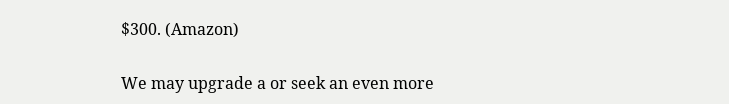$300. (Amazon)

We may upgrade a or seek an even more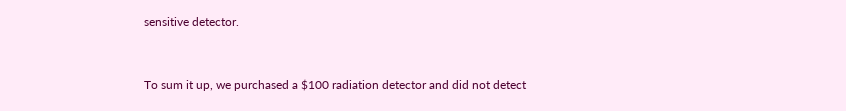sensitive detector.


To sum it up, we purchased a $100 radiation detector and did not detect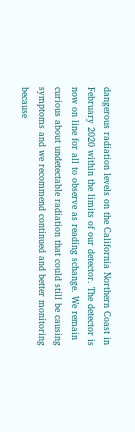dangerous radiation levels on the California Northern Coast in February 2020 within the limits of our detector. The detector is now on line for all to observe as reading schange. We remain curious about undetectable radiation that could still be causing symptoms and we recommend continued and better monitoring because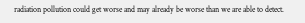radiation pollution could get worse and may already be worse than we are able to detect.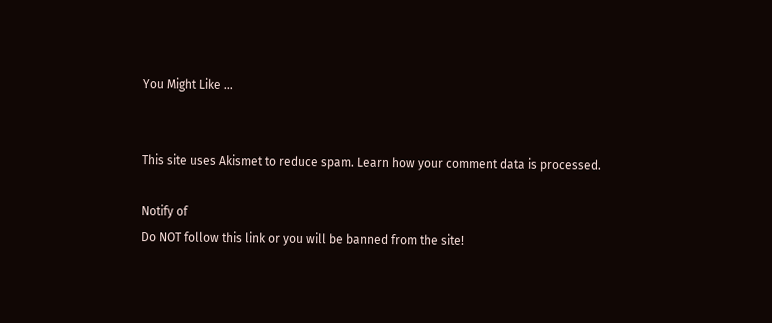You Might Like ...


This site uses Akismet to reduce spam. Learn how your comment data is processed.

Notify of
Do NOT follow this link or you will be banned from the site!